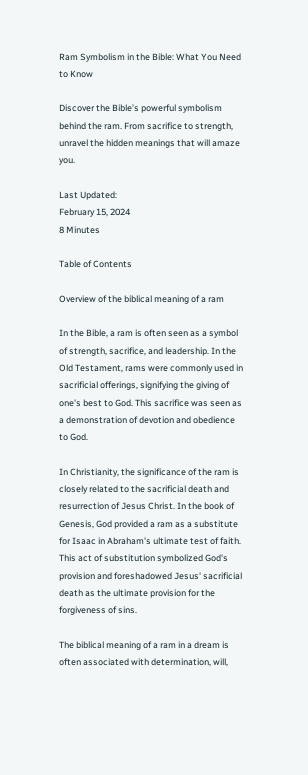Ram Symbolism in the Bible: What You Need to Know

Discover the Bible’s powerful symbolism behind the ram. From sacrifice to strength, unravel the hidden meanings that will amaze you.

Last Updated:
February 15, 2024
8 Minutes

Table of Contents

Overview of the biblical meaning of a ram

In the Bible, a ram is often seen as a symbol of strength, sacrifice, and leadership. In the Old Testament, rams were commonly used in sacrificial offerings, signifying the giving of one's best to God. This sacrifice was seen as a demonstration of devotion and obedience to God.

In Christianity, the significance of the ram is closely related to the sacrificial death and resurrection of Jesus Christ. In the book of Genesis, God provided a ram as a substitute for Isaac in Abraham's ultimate test of faith. This act of substitution symbolized God's provision and foreshadowed Jesus' sacrificial death as the ultimate provision for the forgiveness of sins.

The biblical meaning of a ram in a dream is often associated with determination, will,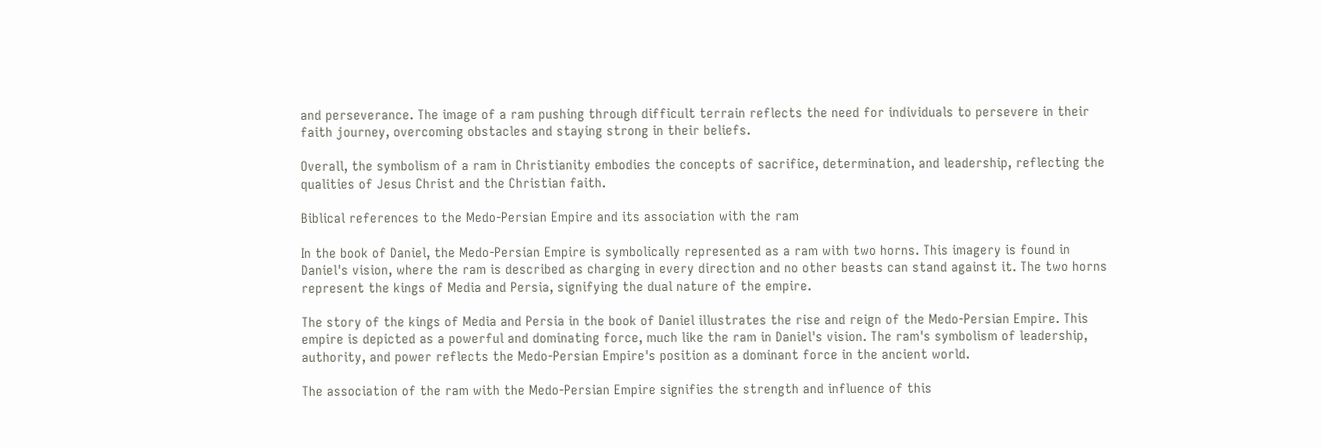and perseverance. The image of a ram pushing through difficult terrain reflects the need for individuals to persevere in their faith journey, overcoming obstacles and staying strong in their beliefs.

Overall, the symbolism of a ram in Christianity embodies the concepts of sacrifice, determination, and leadership, reflecting the qualities of Jesus Christ and the Christian faith.

Biblical references to the Medo-Persian Empire and its association with the ram

In the book of Daniel, the Medo-Persian Empire is symbolically represented as a ram with two horns. This imagery is found in Daniel's vision, where the ram is described as charging in every direction and no other beasts can stand against it. The two horns represent the kings of Media and Persia, signifying the dual nature of the empire.

The story of the kings of Media and Persia in the book of Daniel illustrates the rise and reign of the Medo-Persian Empire. This empire is depicted as a powerful and dominating force, much like the ram in Daniel's vision. The ram's symbolism of leadership, authority, and power reflects the Medo-Persian Empire's position as a dominant force in the ancient world.

The association of the ram with the Medo-Persian Empire signifies the strength and influence of this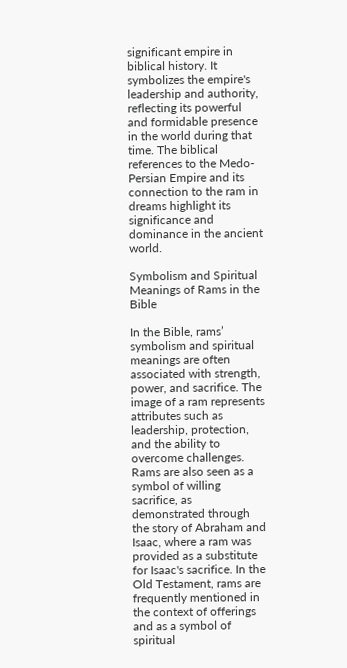significant empire in biblical history. It symbolizes the empire's leadership and authority, reflecting its powerful and formidable presence in the world during that time. The biblical references to the Medo-Persian Empire and its connection to the ram in dreams highlight its significance and dominance in the ancient world.

Symbolism and Spiritual Meanings of Rams in the Bible

In the Bible, rams’ symbolism and spiritual meanings are often associated with strength, power, and sacrifice. The image of a ram represents attributes such as leadership, protection, and the ability to overcome challenges. Rams are also seen as a symbol of willing sacrifice, as demonstrated through the story of Abraham and Isaac, where a ram was provided as a substitute for Isaac's sacrifice. In the Old Testament, rams are frequently mentioned in the context of offerings and as a symbol of spiritual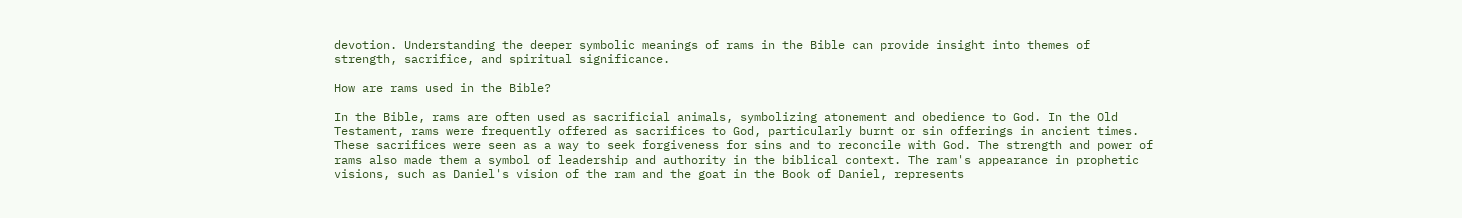devotion. Understanding the deeper symbolic meanings of rams in the Bible can provide insight into themes of strength, sacrifice, and spiritual significance.

How are rams used in the Bible?

In the Bible, rams are often used as sacrificial animals, symbolizing atonement and obedience to God. In the Old Testament, rams were frequently offered as sacrifices to God, particularly burnt or sin offerings in ancient times. These sacrifices were seen as a way to seek forgiveness for sins and to reconcile with God. The strength and power of rams also made them a symbol of leadership and authority in the biblical context. The ram's appearance in prophetic visions, such as Daniel's vision of the ram and the goat in the Book of Daniel, represents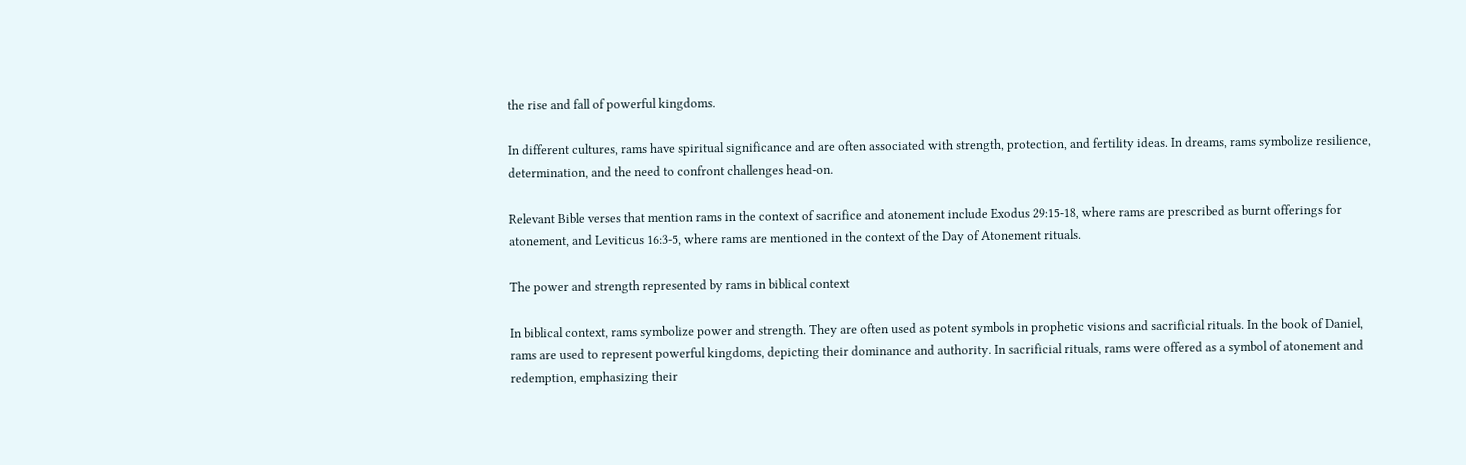the rise and fall of powerful kingdoms.

In different cultures, rams have spiritual significance and are often associated with strength, protection, and fertility ideas. In dreams, rams symbolize resilience, determination, and the need to confront challenges head-on.

Relevant Bible verses that mention rams in the context of sacrifice and atonement include Exodus 29:15-18, where rams are prescribed as burnt offerings for atonement, and Leviticus 16:3-5, where rams are mentioned in the context of the Day of Atonement rituals.

The power and strength represented by rams in biblical context

In biblical context, rams symbolize power and strength. They are often used as potent symbols in prophetic visions and sacrificial rituals. In the book of Daniel, rams are used to represent powerful kingdoms, depicting their dominance and authority. In sacrificial rituals, rams were offered as a symbol of atonement and redemption, emphasizing their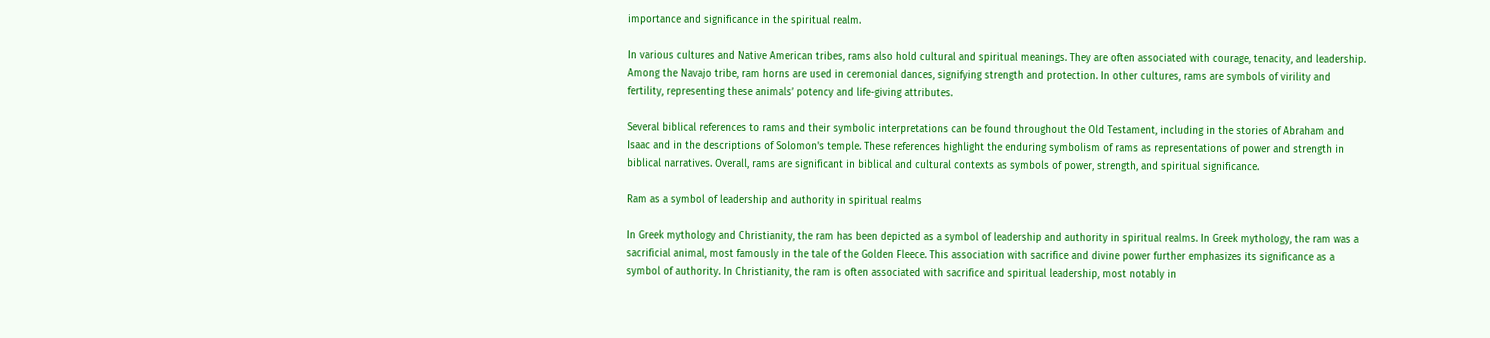importance and significance in the spiritual realm.

In various cultures and Native American tribes, rams also hold cultural and spiritual meanings. They are often associated with courage, tenacity, and leadership. Among the Navajo tribe, ram horns are used in ceremonial dances, signifying strength and protection. In other cultures, rams are symbols of virility and fertility, representing these animals’ potency and life-giving attributes.

Several biblical references to rams and their symbolic interpretations can be found throughout the Old Testament, including in the stories of Abraham and Isaac and in the descriptions of Solomon's temple. These references highlight the enduring symbolism of rams as representations of power and strength in biblical narratives. Overall, rams are significant in biblical and cultural contexts as symbols of power, strength, and spiritual significance.

Ram as a symbol of leadership and authority in spiritual realms

In Greek mythology and Christianity, the ram has been depicted as a symbol of leadership and authority in spiritual realms. In Greek mythology, the ram was a sacrificial animal, most famously in the tale of the Golden Fleece. This association with sacrifice and divine power further emphasizes its significance as a symbol of authority. In Christianity, the ram is often associated with sacrifice and spiritual leadership, most notably in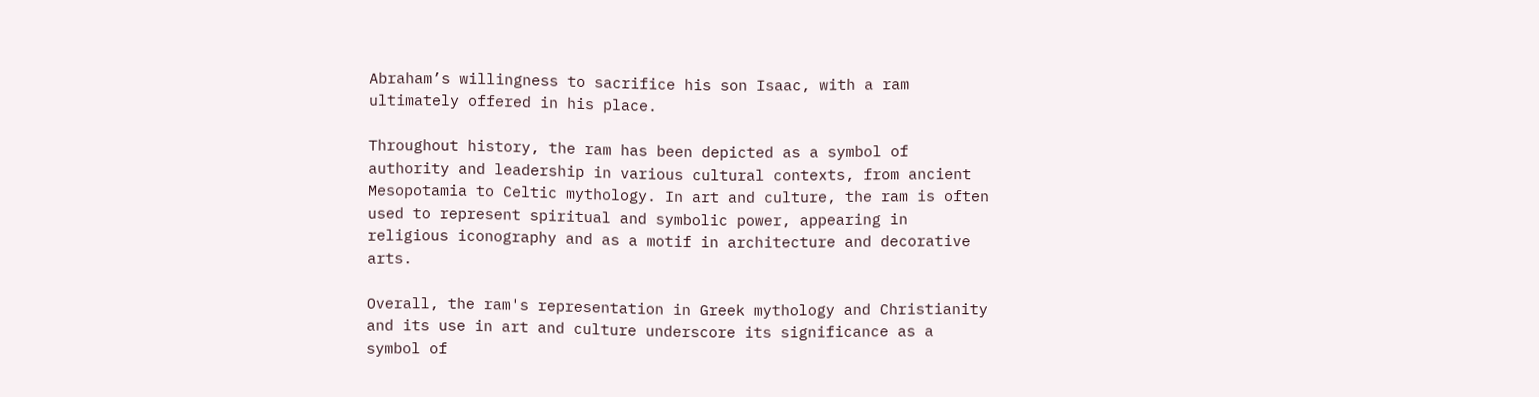Abraham’s willingness to sacrifice his son Isaac, with a ram ultimately offered in his place.

Throughout history, the ram has been depicted as a symbol of authority and leadership in various cultural contexts, from ancient Mesopotamia to Celtic mythology. In art and culture, the ram is often used to represent spiritual and symbolic power, appearing in religious iconography and as a motif in architecture and decorative arts.

Overall, the ram's representation in Greek mythology and Christianity and its use in art and culture underscore its significance as a symbol of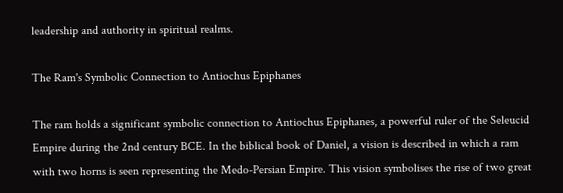leadership and authority in spiritual realms.

The Ram's Symbolic Connection to Antiochus Epiphanes

The ram holds a significant symbolic connection to Antiochus Epiphanes, a powerful ruler of the Seleucid Empire during the 2nd century BCE. In the biblical book of Daniel, a vision is described in which a ram with two horns is seen representing the Medo-Persian Empire. This vision symbolises the rise of two great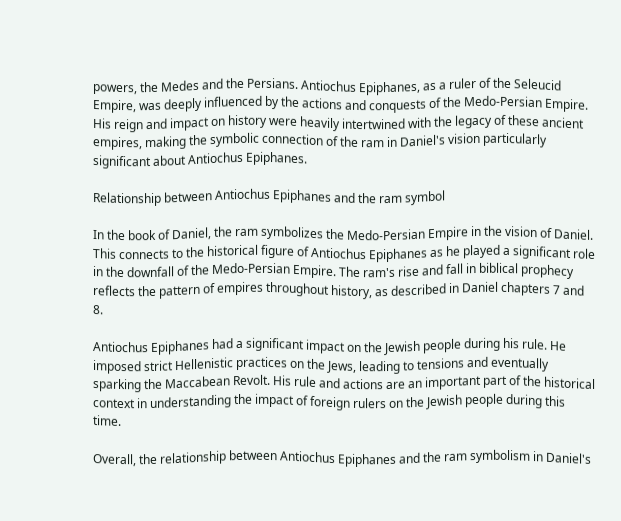powers, the Medes and the Persians. Antiochus Epiphanes, as a ruler of the Seleucid Empire, was deeply influenced by the actions and conquests of the Medo-Persian Empire. His reign and impact on history were heavily intertwined with the legacy of these ancient empires, making the symbolic connection of the ram in Daniel's vision particularly significant about Antiochus Epiphanes.

Relationship between Antiochus Epiphanes and the ram symbol

In the book of Daniel, the ram symbolizes the Medo-Persian Empire in the vision of Daniel. This connects to the historical figure of Antiochus Epiphanes as he played a significant role in the downfall of the Medo-Persian Empire. The ram's rise and fall in biblical prophecy reflects the pattern of empires throughout history, as described in Daniel chapters 7 and 8.

Antiochus Epiphanes had a significant impact on the Jewish people during his rule. He imposed strict Hellenistic practices on the Jews, leading to tensions and eventually sparking the Maccabean Revolt. His rule and actions are an important part of the historical context in understanding the impact of foreign rulers on the Jewish people during this time.

Overall, the relationship between Antiochus Epiphanes and the ram symbolism in Daniel's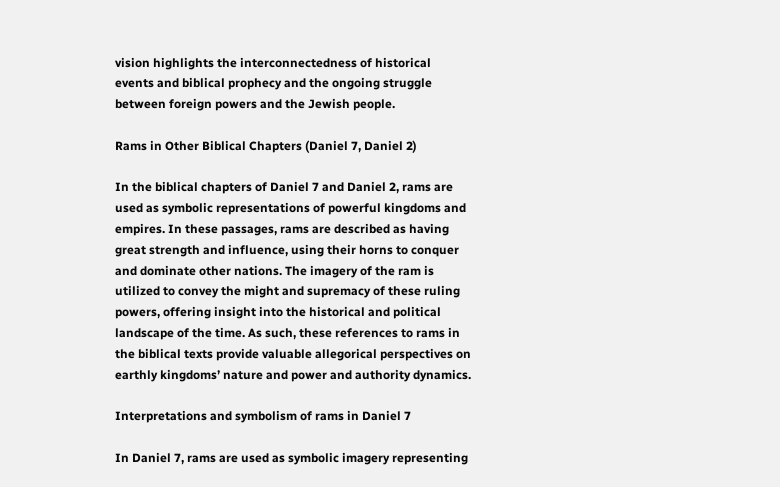vision highlights the interconnectedness of historical events and biblical prophecy and the ongoing struggle between foreign powers and the Jewish people.

Rams in Other Biblical Chapters (Daniel 7, Daniel 2)

In the biblical chapters of Daniel 7 and Daniel 2, rams are used as symbolic representations of powerful kingdoms and empires. In these passages, rams are described as having great strength and influence, using their horns to conquer and dominate other nations. The imagery of the ram is utilized to convey the might and supremacy of these ruling powers, offering insight into the historical and political landscape of the time. As such, these references to rams in the biblical texts provide valuable allegorical perspectives on earthly kingdoms’ nature and power and authority dynamics.

Interpretations and symbolism of rams in Daniel 7

In Daniel 7, rams are used as symbolic imagery representing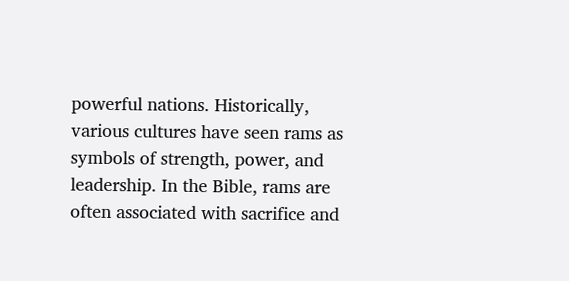powerful nations. Historically, various cultures have seen rams as symbols of strength, power, and leadership. In the Bible, rams are often associated with sacrifice and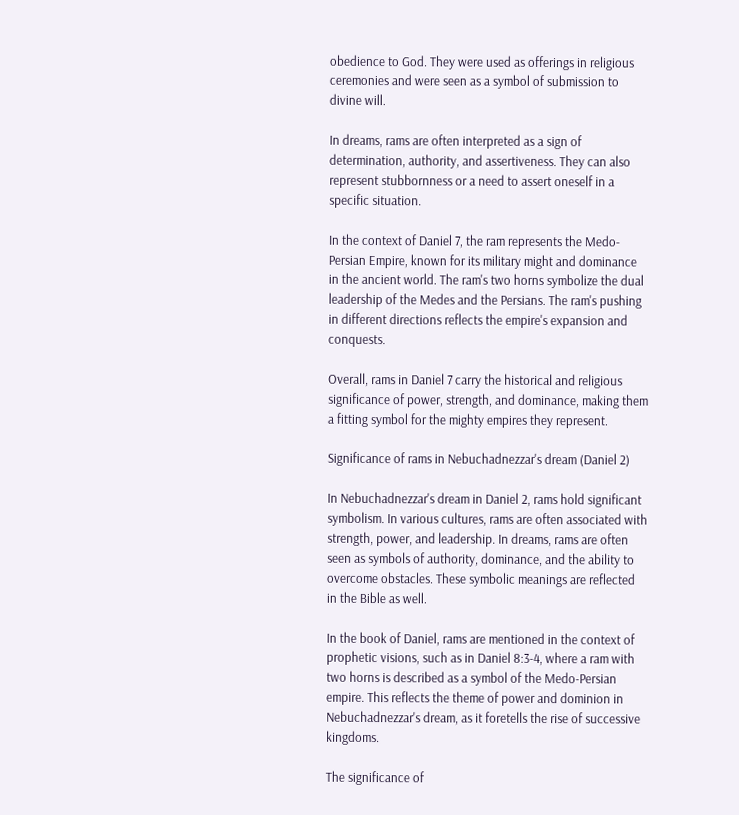obedience to God. They were used as offerings in religious ceremonies and were seen as a symbol of submission to divine will.

In dreams, rams are often interpreted as a sign of determination, authority, and assertiveness. They can also represent stubbornness or a need to assert oneself in a specific situation.

In the context of Daniel 7, the ram represents the Medo-Persian Empire, known for its military might and dominance in the ancient world. The ram's two horns symbolize the dual leadership of the Medes and the Persians. The ram's pushing in different directions reflects the empire's expansion and conquests.

Overall, rams in Daniel 7 carry the historical and religious significance of power, strength, and dominance, making them a fitting symbol for the mighty empires they represent.

Significance of rams in Nebuchadnezzar's dream (Daniel 2)

In Nebuchadnezzar's dream in Daniel 2, rams hold significant symbolism. In various cultures, rams are often associated with strength, power, and leadership. In dreams, rams are often seen as symbols of authority, dominance, and the ability to overcome obstacles. These symbolic meanings are reflected in the Bible as well.

In the book of Daniel, rams are mentioned in the context of prophetic visions, such as in Daniel 8:3-4, where a ram with two horns is described as a symbol of the Medo-Persian empire. This reflects the theme of power and dominion in Nebuchadnezzar's dream, as it foretells the rise of successive kingdoms.

The significance of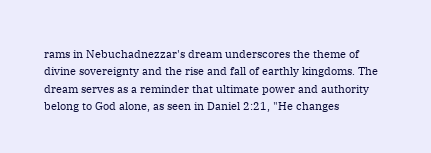rams in Nebuchadnezzar's dream underscores the theme of divine sovereignty and the rise and fall of earthly kingdoms. The dream serves as a reminder that ultimate power and authority belong to God alone, as seen in Daniel 2:21, "He changes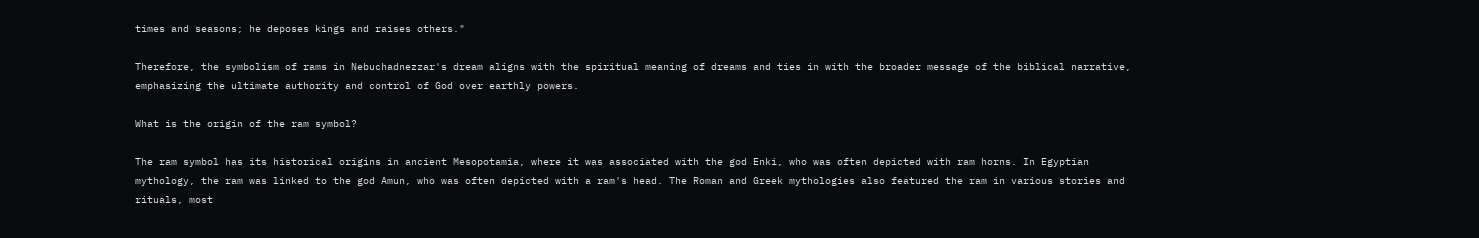times and seasons; he deposes kings and raises others."

Therefore, the symbolism of rams in Nebuchadnezzar's dream aligns with the spiritual meaning of dreams and ties in with the broader message of the biblical narrative, emphasizing the ultimate authority and control of God over earthly powers.

What is the origin of the ram symbol?

The ram symbol has its historical origins in ancient Mesopotamia, where it was associated with the god Enki, who was often depicted with ram horns. In Egyptian mythology, the ram was linked to the god Amun, who was often depicted with a ram's head. The Roman and Greek mythologies also featured the ram in various stories and rituals, most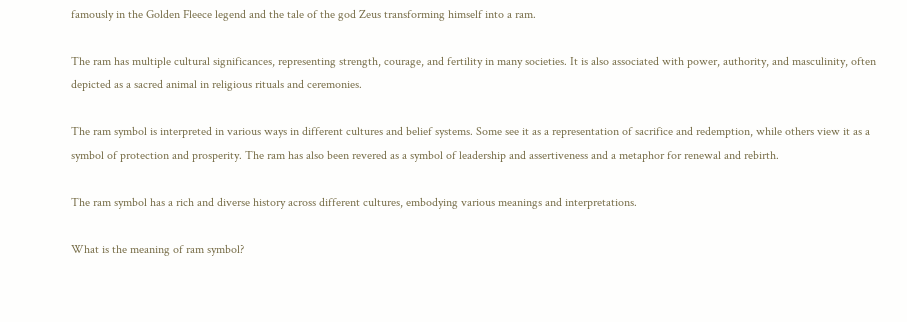famously in the Golden Fleece legend and the tale of the god Zeus transforming himself into a ram.

The ram has multiple cultural significances, representing strength, courage, and fertility in many societies. It is also associated with power, authority, and masculinity, often depicted as a sacred animal in religious rituals and ceremonies.

The ram symbol is interpreted in various ways in different cultures and belief systems. Some see it as a representation of sacrifice and redemption, while others view it as a symbol of protection and prosperity. The ram has also been revered as a symbol of leadership and assertiveness and a metaphor for renewal and rebirth.

The ram symbol has a rich and diverse history across different cultures, embodying various meanings and interpretations.

What is the meaning of ram symbol?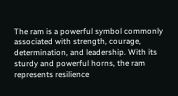The ram is a powerful symbol commonly associated with strength, courage, determination, and leadership. With its sturdy and powerful horns, the ram represents resilience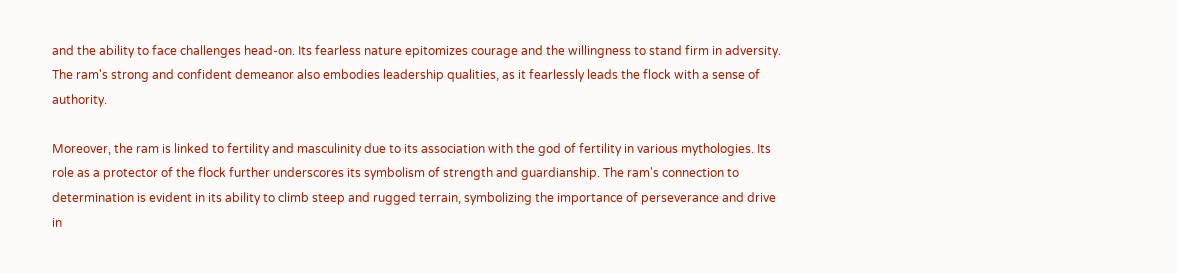and the ability to face challenges head-on. Its fearless nature epitomizes courage and the willingness to stand firm in adversity. The ram's strong and confident demeanor also embodies leadership qualities, as it fearlessly leads the flock with a sense of authority.

Moreover, the ram is linked to fertility and masculinity due to its association with the god of fertility in various mythologies. Its role as a protector of the flock further underscores its symbolism of strength and guardianship. The ram's connection to determination is evident in its ability to climb steep and rugged terrain, symbolizing the importance of perseverance and drive in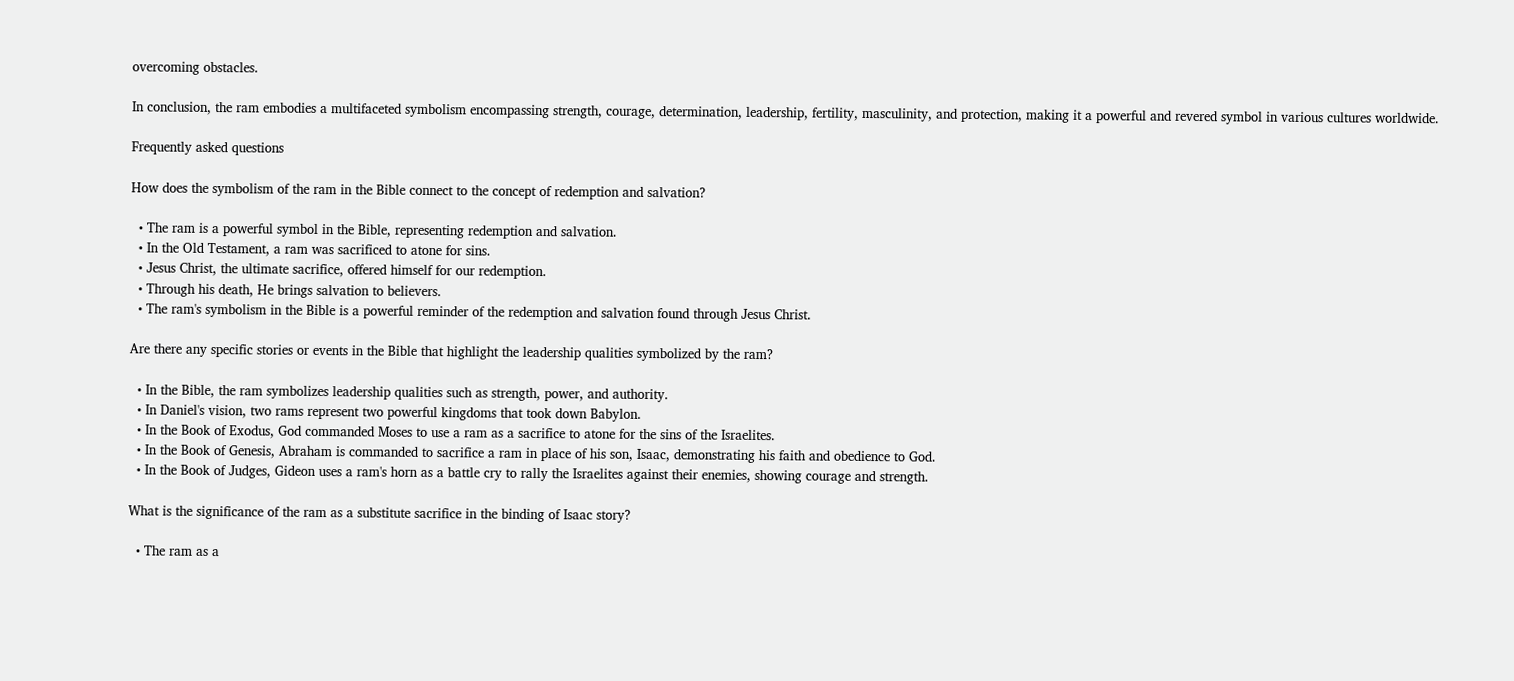overcoming obstacles.

In conclusion, the ram embodies a multifaceted symbolism encompassing strength, courage, determination, leadership, fertility, masculinity, and protection, making it a powerful and revered symbol in various cultures worldwide.

Frequently asked questions

How does the symbolism of the ram in the Bible connect to the concept of redemption and salvation?

  • The ram is a powerful symbol in the Bible, representing redemption and salvation.
  • In the Old Testament, a ram was sacrificed to atone for sins.
  • Jesus Christ, the ultimate sacrifice, offered himself for our redemption.
  • Through his death, He brings salvation to believers.
  • The ram's symbolism in the Bible is a powerful reminder of the redemption and salvation found through Jesus Christ.

Are there any specific stories or events in the Bible that highlight the leadership qualities symbolized by the ram?

  • In the Bible, the ram symbolizes leadership qualities such as strength, power, and authority.
  • In Daniel's vision, two rams represent two powerful kingdoms that took down Babylon.
  • In the Book of Exodus, God commanded Moses to use a ram as a sacrifice to atone for the sins of the Israelites.
  • In the Book of Genesis, Abraham is commanded to sacrifice a ram in place of his son, Isaac, demonstrating his faith and obedience to God.
  • In the Book of Judges, Gideon uses a ram's horn as a battle cry to rally the Israelites against their enemies, showing courage and strength.

What is the significance of the ram as a substitute sacrifice in the binding of Isaac story?

  • The ram as a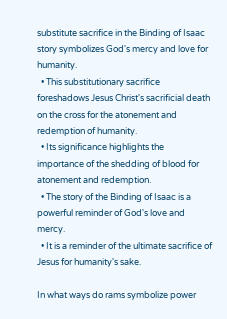substitute sacrifice in the Binding of Isaac story symbolizes God's mercy and love for humanity.
  • This substitutionary sacrifice foreshadows Jesus Christ's sacrificial death on the cross for the atonement and redemption of humanity.
  • Its significance highlights the importance of the shedding of blood for atonement and redemption.
  • The story of the Binding of Isaac is a powerful reminder of God's love and mercy.
  • It is a reminder of the ultimate sacrifice of Jesus for humanity's sake.

In what ways do rams symbolize power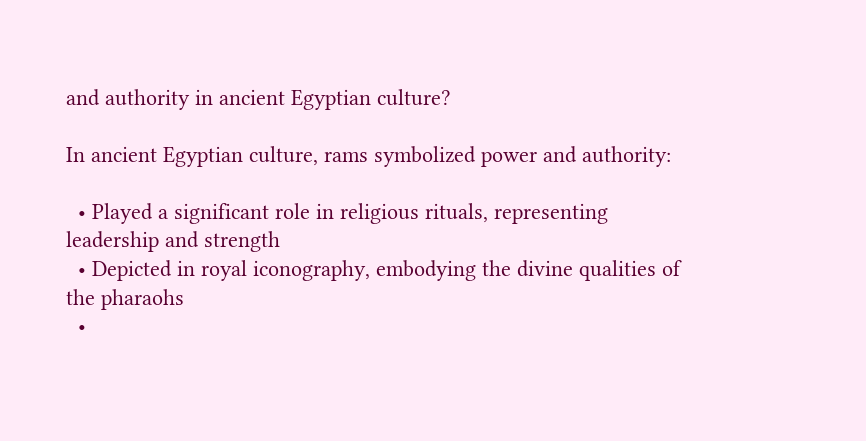and authority in ancient Egyptian culture?

In ancient Egyptian culture, rams symbolized power and authority:

  • Played a significant role in religious rituals, representing leadership and strength
  • Depicted in royal iconography, embodying the divine qualities of the pharaohs
  •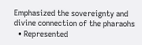Emphasized the sovereignty and divine connection of the pharaohs
  • Represented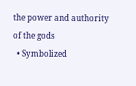the power and authority of the gods
  • Symbolized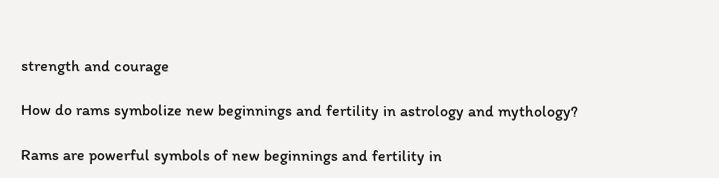strength and courage

How do rams symbolize new beginnings and fertility in astrology and mythology?

Rams are powerful symbols of new beginnings and fertility in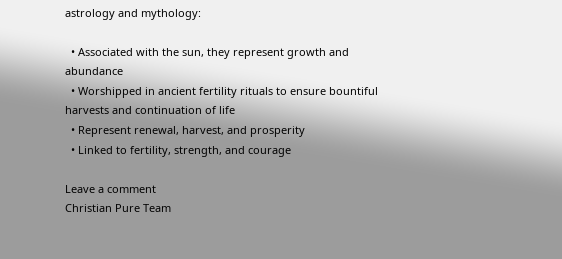astrology and mythology:

  • Associated with the sun, they represent growth and abundance
  • Worshipped in ancient fertility rituals to ensure bountiful harvests and continuation of life
  • Represent renewal, harvest, and prosperity
  • Linked to fertility, strength, and courage

Leave a comment
Christian Pure Team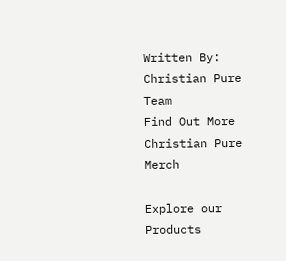Written By:
Christian Pure Team
Find Out More
Christian Pure Merch

Explore our Products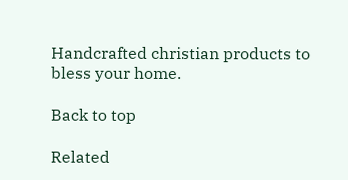Handcrafted christian products to bless your home.

Back to top

Related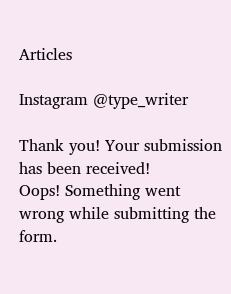Articles

Instagram @type_writer

Thank you! Your submission has been received!
Oops! Something went wrong while submitting the form.